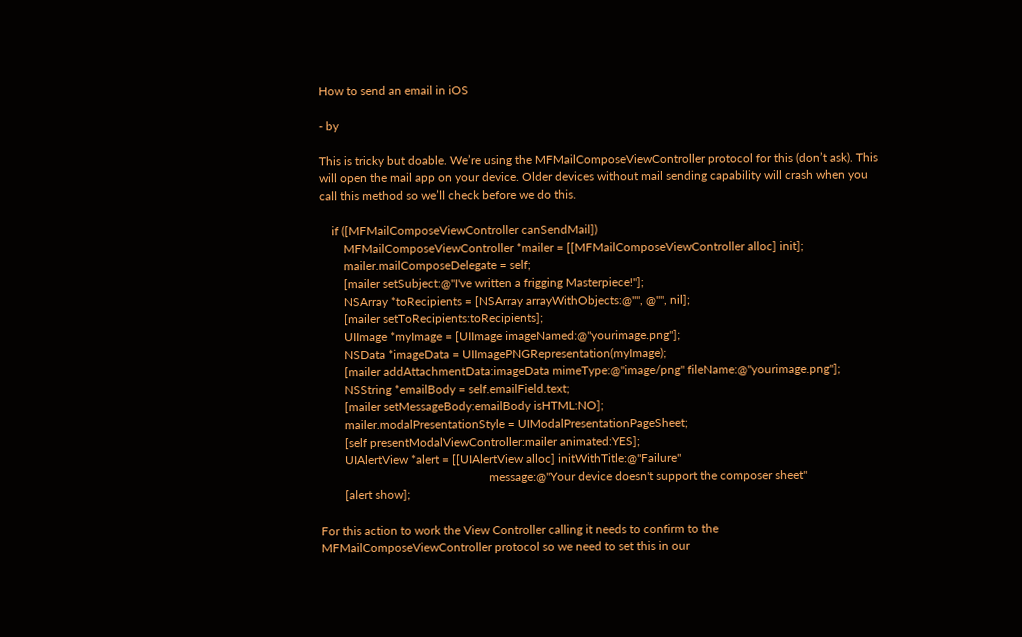How to send an email in iOS

- by

This is tricky but doable. We’re using the MFMailComposeViewController protocol for this (don’t ask). This will open the mail app on your device. Older devices without mail sending capability will crash when you call this method so we’ll check before we do this.

    if ([MFMailComposeViewController canSendMail])
        MFMailComposeViewController *mailer = [[MFMailComposeViewController alloc] init];
        mailer.mailComposeDelegate = self;
        [mailer setSubject:@"I've written a frigging Masterpiece!"];
        NSArray *toRecipients = [NSArray arrayWithObjects:@"", @"", nil];
        [mailer setToRecipients:toRecipients];
        UIImage *myImage = [UIImage imageNamed:@"yourimage.png"];
        NSData *imageData = UIImagePNGRepresentation(myImage);
        [mailer addAttachmentData:imageData mimeType:@"image/png" fileName:@"yourimage.png"];
        NSString *emailBody = self.emailField.text;
        [mailer setMessageBody:emailBody isHTML:NO];
        mailer.modalPresentationStyle = UIModalPresentationPageSheet;
        [self presentModalViewController:mailer animated:YES];
        UIAlertView *alert = [[UIAlertView alloc] initWithTitle:@"Failure"
                                                        message:@"Your device doesn't support the composer sheet"
        [alert show];

For this action to work the View Controller calling it needs to confirm to the MFMailComposeViewController protocol so we need to set this in our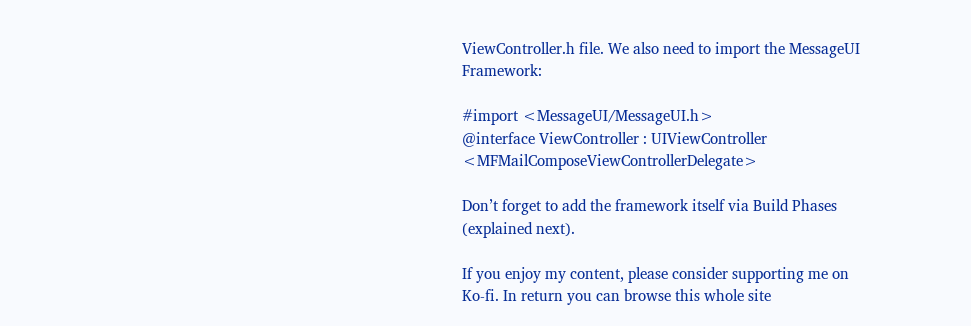ViewController.h file. We also need to import the MessageUI Framework:

#import <MessageUI/MessageUI.h>
@interface ViewController : UIViewController <MFMailComposeViewControllerDelegate>

Don’t forget to add the framework itself via Build Phases (explained next).

If you enjoy my content, please consider supporting me on Ko-fi. In return you can browse this whole site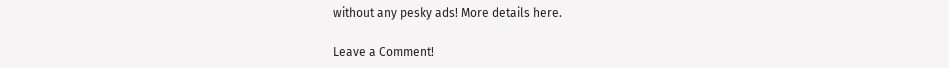without any pesky ads! More details here.

Leave a Comment!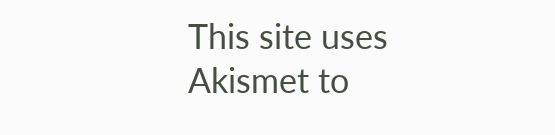This site uses Akismet to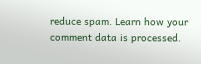reduce spam. Learn how your comment data is processed.